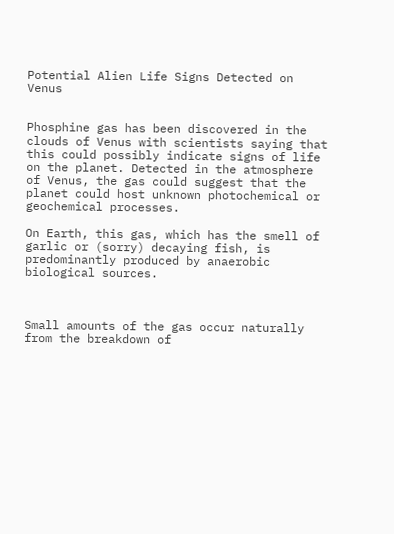Potential Alien Life Signs Detected on Venus


Phosphine gas has been discovered in the clouds of Venus with scientists saying that this could possibly indicate signs of life on the planet. Detected in the atmosphere of Venus, the gas could suggest that the planet could host unknown photochemical or geochemical processes.

On Earth, this gas, which has the smell of garlic or (sorry) decaying fish, is predominantly produced by anaerobic biological sources.



Small amounts of the gas occur naturally from the breakdown of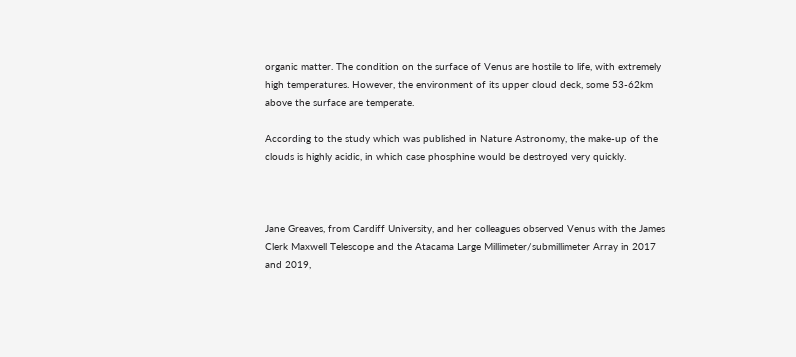organic matter. The condition on the surface of Venus are hostile to life, with extremely high temperatures. However, the environment of its upper cloud deck, some 53-62km above the surface are temperate.

According to the study which was published in Nature Astronomy, the make-up of the clouds is highly acidic, in which case phosphine would be destroyed very quickly.



Jane Greaves, from Cardiff University, and her colleagues observed Venus with the James Clerk Maxwell Telescope and the Atacama Large Millimeter/submillimeter Array in 2017 and 2019,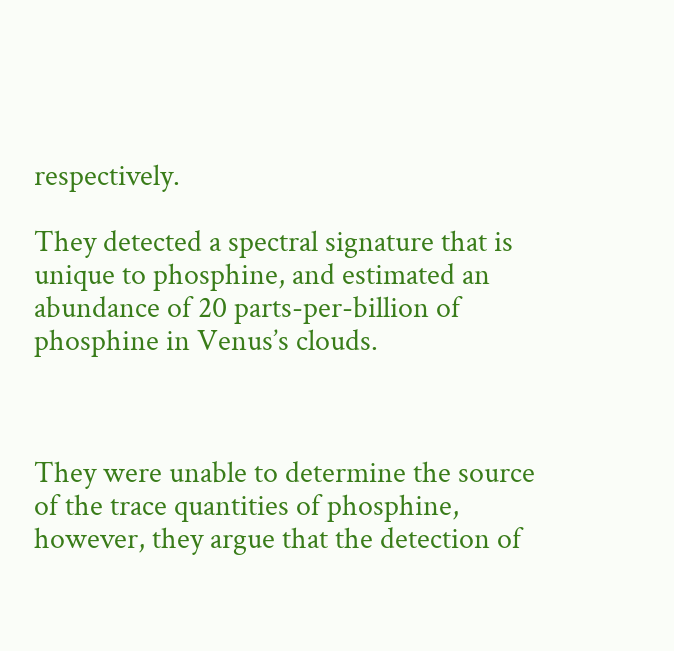respectively.

They detected a spectral signature that is unique to phosphine, and estimated an abundance of 20 parts-per-billion of phosphine in Venus’s clouds.



They were unable to determine the source of the trace quantities of phosphine, however, they argue that the detection of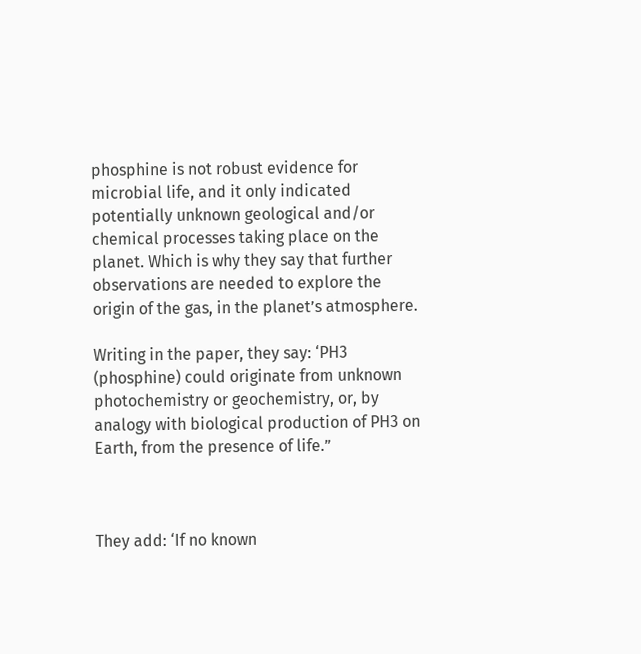phosphine is not robust evidence for microbial life, and it only indicated potentially unknown geological and/or chemical processes taking place on the planet. Which is why they say that further observations are needed to explore the origin of the gas, in the planet’s atmosphere.

Writing in the paper, they say: ‘PH3 (phosphine) could originate from unknown photochemistry or geochemistry, or, by analogy with biological production of PH3 on Earth, from the presence of life.”



They add: ‘If no known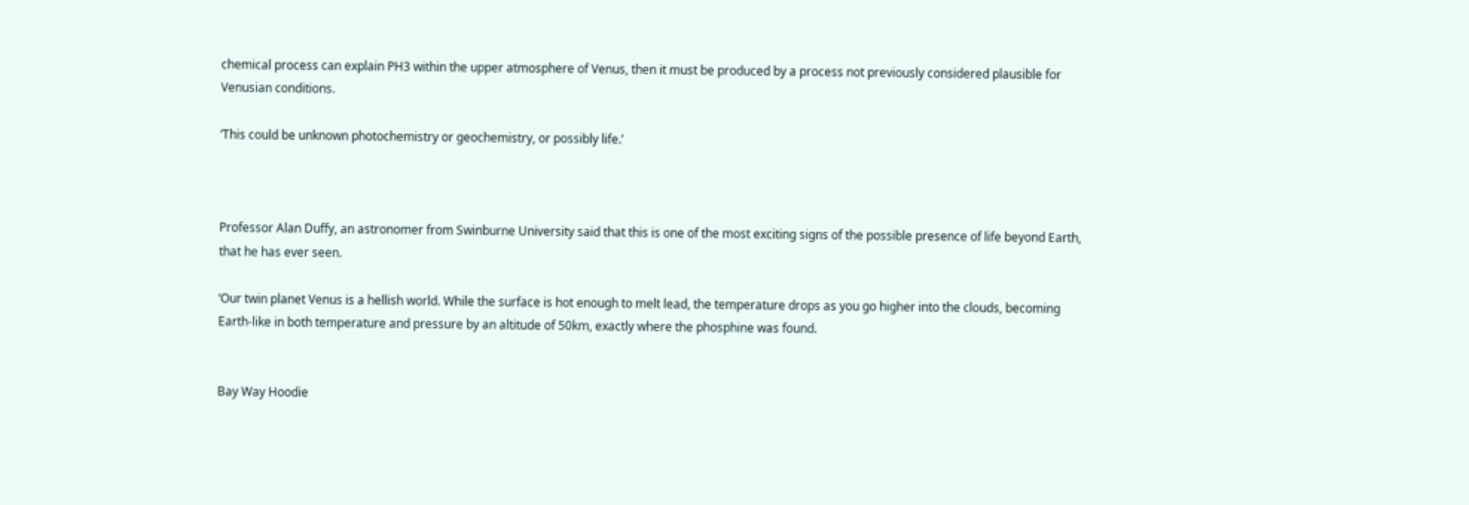chemical process can explain PH3 within the upper atmosphere of Venus, then it must be produced by a process not previously considered plausible for Venusian conditions.

‘This could be unknown photochemistry or geochemistry, or possibly life.’



Professor Alan Duffy, an astronomer from Swinburne University said that this is one of the most exciting signs of the possible presence of life beyond Earth, that he has ever seen.

‘Our twin planet Venus is a hellish world. While the surface is hot enough to melt lead, the temperature drops as you go higher into the clouds, becoming Earth-like in both temperature and pressure by an altitude of 50km, exactly where the phosphine was found.


Bay Way Hoodie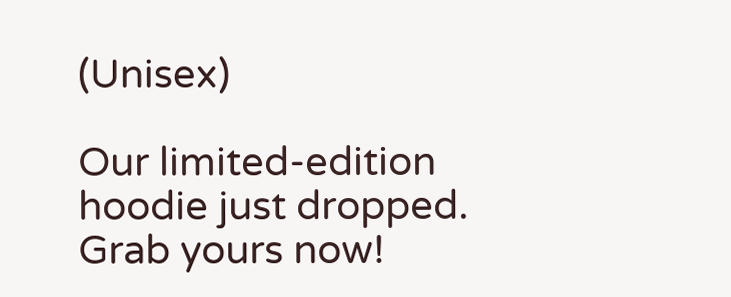(Unisex)

Our limited-edition hoodie just dropped. Grab yours now!